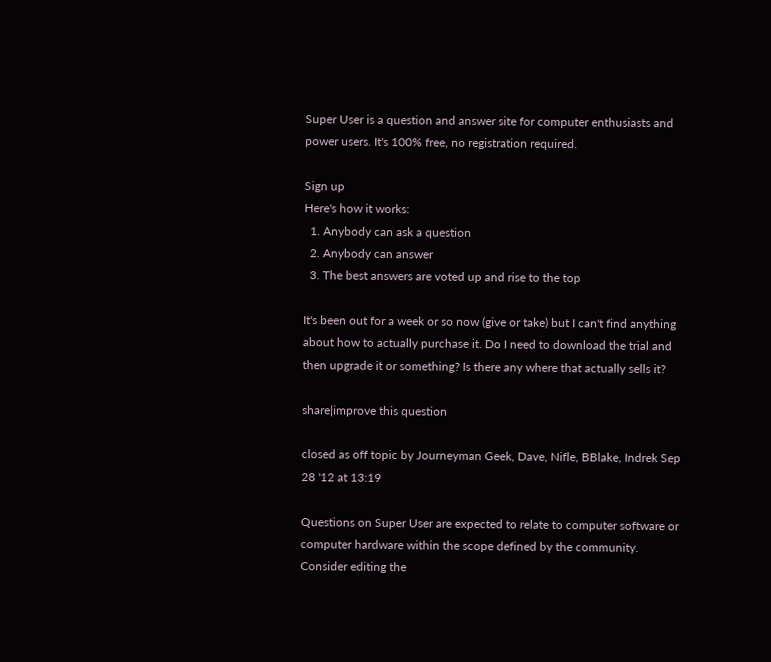Super User is a question and answer site for computer enthusiasts and power users. It's 100% free, no registration required.

Sign up
Here's how it works:
  1. Anybody can ask a question
  2. Anybody can answer
  3. The best answers are voted up and rise to the top

It's been out for a week or so now (give or take) but I can't find anything about how to actually purchase it. Do I need to download the trial and then upgrade it or something? Is there any where that actually sells it?

share|improve this question

closed as off topic by Journeyman Geek, Dave, Nifle, BBlake, Indrek Sep 28 '12 at 13:19

Questions on Super User are expected to relate to computer software or computer hardware within the scope defined by the community. Consider editing the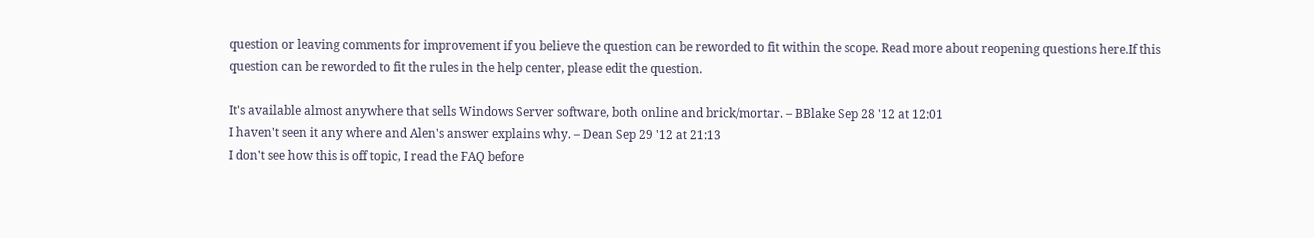question or leaving comments for improvement if you believe the question can be reworded to fit within the scope. Read more about reopening questions here.If this question can be reworded to fit the rules in the help center, please edit the question.

It's available almost anywhere that sells Windows Server software, both online and brick/mortar. – BBlake Sep 28 '12 at 12:01
I haven't seen it any where and Alen's answer explains why. – Dean Sep 29 '12 at 21:13
I don't see how this is off topic, I read the FAQ before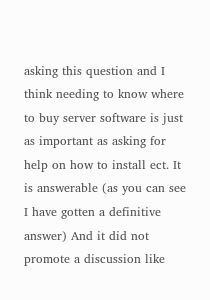asking this question and I think needing to know where to buy server software is just as important as asking for help on how to install ect. It is answerable (as you can see I have gotten a definitive answer) And it did not promote a discussion like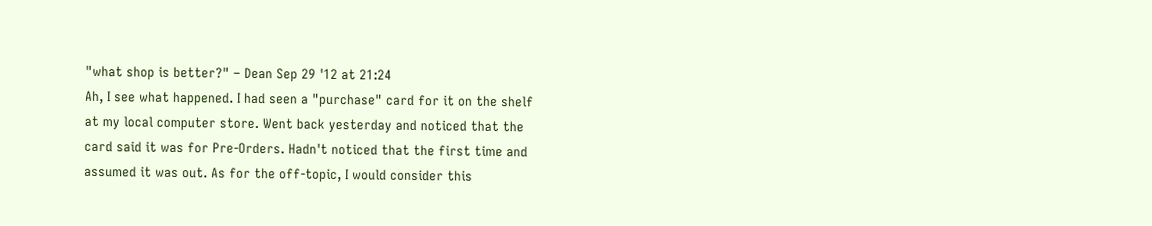"what shop is better?" – Dean Sep 29 '12 at 21:24
Ah, I see what happened. I had seen a "purchase" card for it on the shelf at my local computer store. Went back yesterday and noticed that the card said it was for Pre-Orders. Hadn't noticed that the first time and assumed it was out. As for the off-topic, I would consider this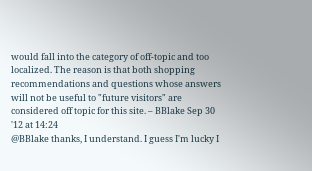would fall into the category of off-topic and too localized. The reason is that both shopping recommendations and questions whose answers will not be useful to "future visitors" are considered off topic for this site. – BBlake Sep 30 '12 at 14:24
@BBlake thanks, I understand. I guess I'm lucky I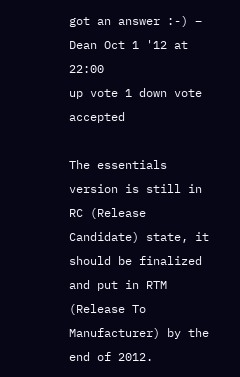got an answer :-) – Dean Oct 1 '12 at 22:00
up vote 1 down vote accepted

The essentials version is still in RC (Release Candidate) state, it should be finalized and put in RTM (Release To Manufacturer) by the end of 2012.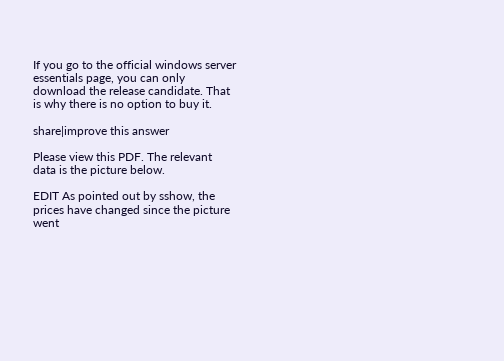If you go to the official windows server essentials page, you can only download the release candidate. That is why there is no option to buy it.

share|improve this answer

Please view this PDF. The relevant data is the picture below.

EDIT As pointed out by sshow, the prices have changed since the picture went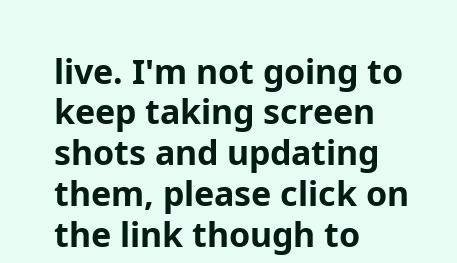live. I'm not going to keep taking screen shots and updating them, please click on the link though to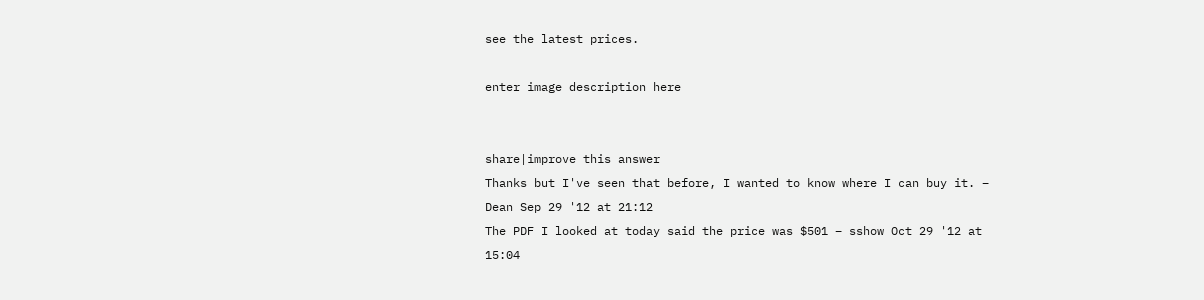see the latest prices.

enter image description here


share|improve this answer
Thanks but I've seen that before, I wanted to know where I can buy it. – Dean Sep 29 '12 at 21:12
The PDF I looked at today said the price was $501 – sshow Oct 29 '12 at 15:04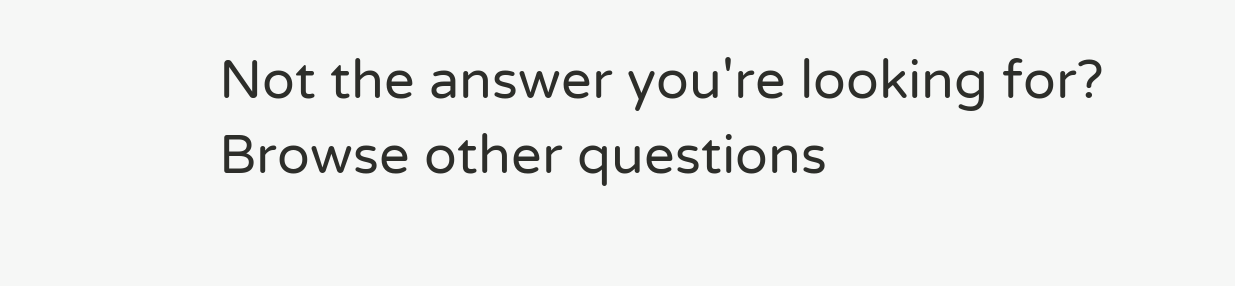Not the answer you're looking for? Browse other questions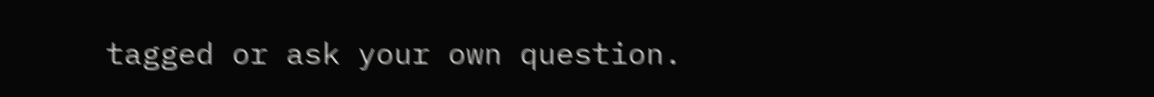tagged or ask your own question.